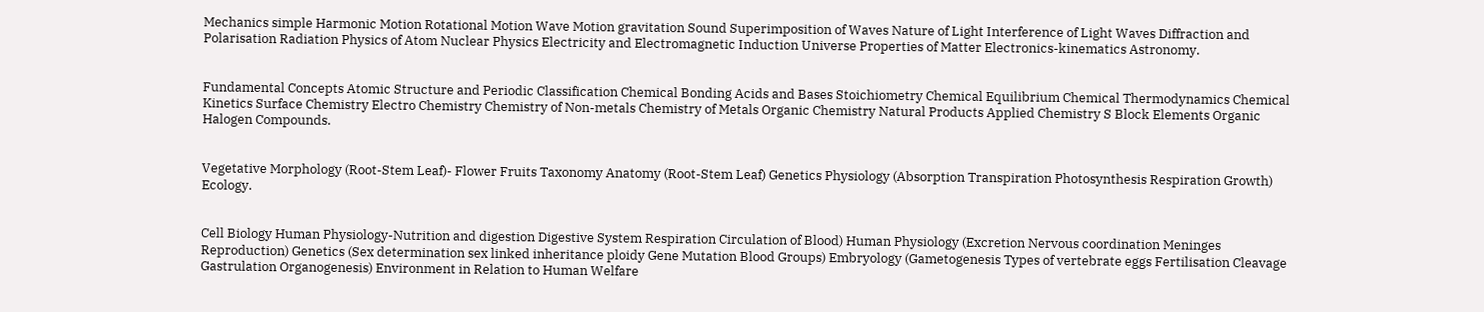Mechanics simple Harmonic Motion Rotational Motion Wave Motion gravitation Sound Superimposition of Waves Nature of Light Interference of Light Waves Diffraction and Polarisation Radiation Physics of Atom Nuclear Physics Electricity and Electromagnetic Induction Universe Properties of Matter Electronics-kinematics Astronomy.


Fundamental Concepts Atomic Structure and Periodic Classification Chemical Bonding Acids and Bases Stoichiometry Chemical Equilibrium Chemical Thermodynamics Chemical Kinetics Surface Chemistry Electro Chemistry Chemistry of Non-metals Chemistry of Metals Organic Chemistry Natural Products Applied Chemistry S Block Elements Organic Halogen Compounds.


Vegetative Morphology (Root-Stem Leaf)- Flower Fruits Taxonomy Anatomy (Root-Stem Leaf) Genetics Physiology (Absorption Transpiration Photosynthesis Respiration Growth) Ecology.


Cell Biology Human Physiology-Nutrition and digestion Digestive System Respiration Circulation of Blood) Human Physiology (Excretion Nervous coordination Meninges Reproduction) Genetics (Sex determination sex linked inheritance ploidy Gene Mutation Blood Groups) Embryology (Gametogenesis Types of vertebrate eggs Fertilisation Cleavage Gastrulation Organogenesis) Environment in Relation to Human Welfare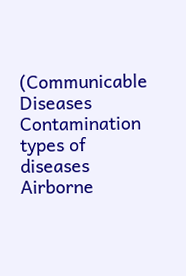(Communicable Diseases Contamination types of diseases Airborne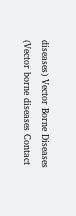diseases) Vector Borne Diseases (Vector borne diseases Contact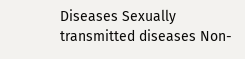Diseases Sexually transmitted diseases Non-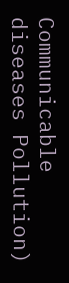Communicable diseases Pollution)